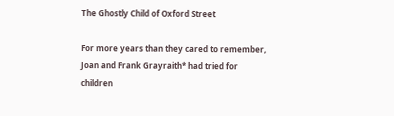The Ghostly Child of Oxford Street

For more years than they cared to remember, Joan and Frank Grayraith* had tried for children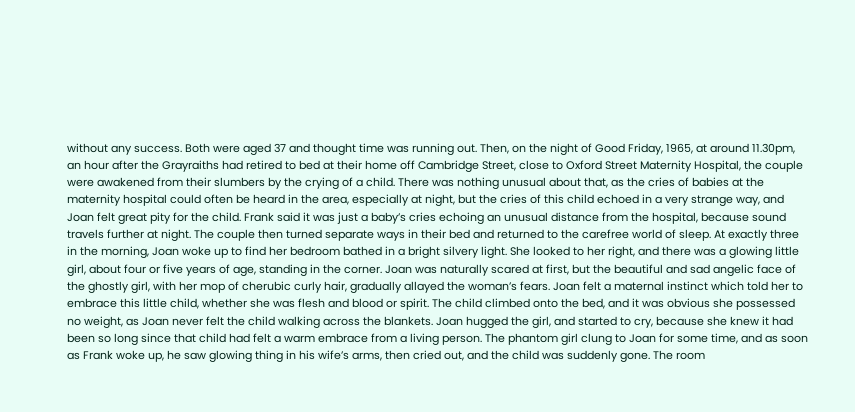without any success. Both were aged 37 and thought time was running out. Then, on the night of Good Friday, 1965, at around 11.30pm, an hour after the Grayraiths had retired to bed at their home off Cambridge Street, close to Oxford Street Maternity Hospital, the couple were awakened from their slumbers by the crying of a child. There was nothing unusual about that, as the cries of babies at the maternity hospital could often be heard in the area, especially at night, but the cries of this child echoed in a very strange way, and Joan felt great pity for the child. Frank said it was just a baby’s cries echoing an unusual distance from the hospital, because sound travels further at night. The couple then turned separate ways in their bed and returned to the carefree world of sleep. At exactly three in the morning, Joan woke up to find her bedroom bathed in a bright silvery light. She looked to her right, and there was a glowing little girl, about four or five years of age, standing in the corner. Joan was naturally scared at first, but the beautiful and sad angelic face of the ghostly girl, with her mop of cherubic curly hair, gradually allayed the woman’s fears. Joan felt a maternal instinct which told her to embrace this little child, whether she was flesh and blood or spirit. The child climbed onto the bed, and it was obvious she possessed no weight, as Joan never felt the child walking across the blankets. Joan hugged the girl, and started to cry, because she knew it had been so long since that child had felt a warm embrace from a living person. The phantom girl clung to Joan for some time, and as soon as Frank woke up, he saw glowing thing in his wife’s arms, then cried out, and the child was suddenly gone. The room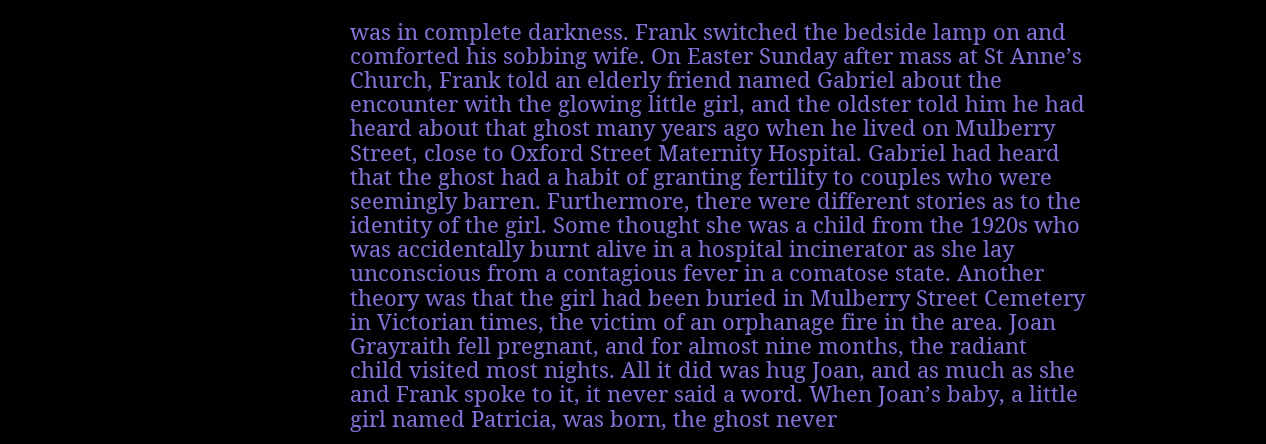was in complete darkness. Frank switched the bedside lamp on and comforted his sobbing wife. On Easter Sunday after mass at St Anne’s Church, Frank told an elderly friend named Gabriel about the encounter with the glowing little girl, and the oldster told him he had heard about that ghost many years ago when he lived on Mulberry Street, close to Oxford Street Maternity Hospital. Gabriel had heard that the ghost had a habit of granting fertility to couples who were seemingly barren. Furthermore, there were different stories as to the identity of the girl. Some thought she was a child from the 1920s who was accidentally burnt alive in a hospital incinerator as she lay unconscious from a contagious fever in a comatose state. Another theory was that the girl had been buried in Mulberry Street Cemetery in Victorian times, the victim of an orphanage fire in the area. Joan Grayraith fell pregnant, and for almost nine months, the radiant child visited most nights. All it did was hug Joan, and as much as she and Frank spoke to it, it never said a word. When Joan’s baby, a little girl named Patricia, was born, the ghost never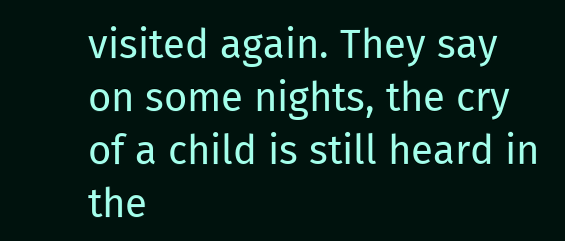visited again. They say on some nights, the cry of a child is still heard in the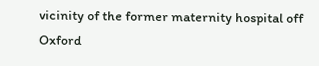vicinity of the former maternity hospital off Oxford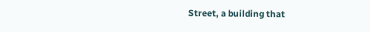Street, a building that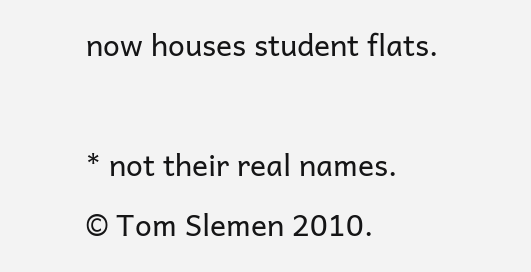now houses student flats.

* not their real names.
© Tom Slemen 2010.